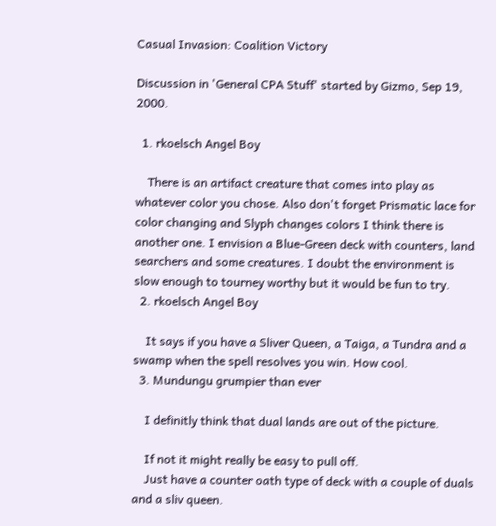Casual Invasion: Coalition Victory

Discussion in 'General CPA Stuff' started by Gizmo, Sep 19, 2000.

  1. rkoelsch Angel Boy

    There is an artifact creature that comes into play as whatever color you chose. Also don't forget Prismatic lace for color changing and Slyph changes colors I think there is another one. I envision a Blue-Green deck with counters, land searchers and some creatures. I doubt the environment is slow enough to tourney worthy but it would be fun to try.
  2. rkoelsch Angel Boy

    It says if you have a Sliver Queen, a Taiga, a Tundra and a swamp when the spell resolves you win. How cool.
  3. Mundungu grumpier than ever

    I definitly think that dual lands are out of the picture.

    If not it might really be easy to pull off.
    Just have a counter oath type of deck with a couple of duals and a sliv queen.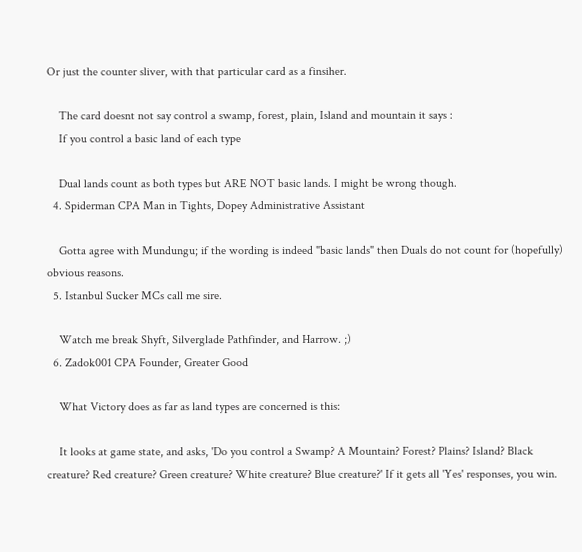Or just the counter sliver, with that particular card as a finsiher.

    The card doesnt not say control a swamp, forest, plain, Island and mountain it says :
    If you control a basic land of each type

    Dual lands count as both types but ARE NOT basic lands. I might be wrong though.
  4. Spiderman CPA Man in Tights, Dopey Administrative Assistant

    Gotta agree with Mundungu; if the wording is indeed "basic lands" then Duals do not count for (hopefully) obvious reasons.
  5. Istanbul Sucker MCs call me sire.

    Watch me break Shyft, Silverglade Pathfinder, and Harrow. ;)
  6. Zadok001 CPA Founder, Greater Good

    What Victory does as far as land types are concerned is this:

    It looks at game state, and asks, 'Do you control a Swamp? A Mountain? Forest? Plains? Island? Black creature? Red creature? Green creature? White creature? Blue creature?' If it gets all 'Yes' responses, you win.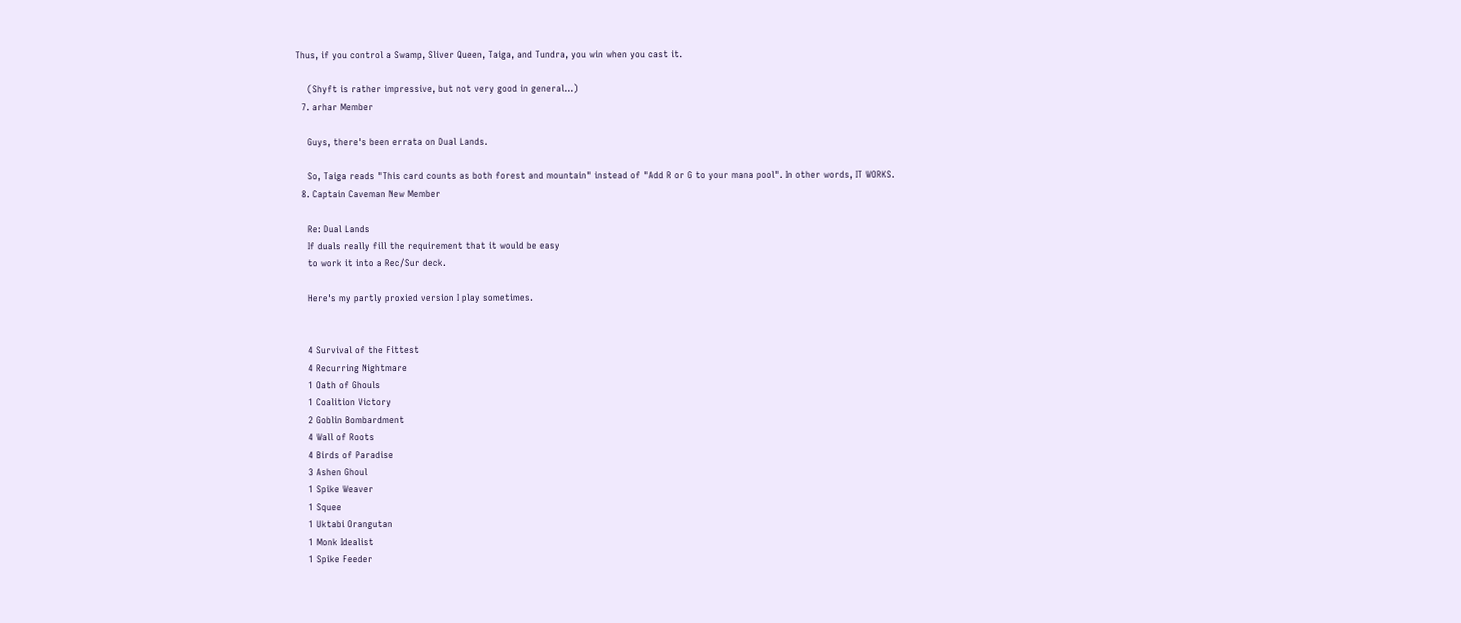Thus, if you control a Swamp, Sliver Queen, Taiga, and Tundra, you win when you cast it.

    (Shyft is rather impressive, but not very good in general...)
  7. arhar Member

    Guys, there's been errata on Dual Lands.

    So, Taiga reads "This card counts as both forest and mountain" instead of "Add R or G to your mana pool". In other words, IT WORKS.
  8. Captain Caveman New Member

    Re: Dual Lands
    If duals really fill the requirement that it would be easy
    to work it into a Rec/Sur deck.

    Here's my partly proxied version I play sometimes.


    4 Survival of the Fittest
    4 Recurring Nightmare
    1 Oath of Ghouls
    1 Coalition Victory
    2 Goblin Bombardment
    4 Wall of Roots
    4 Birds of Paradise
    3 Ashen Ghoul
    1 Spike Weaver
    1 Squee
    1 Uktabi Orangutan
    1 Monk Idealist
    1 Spike Feeder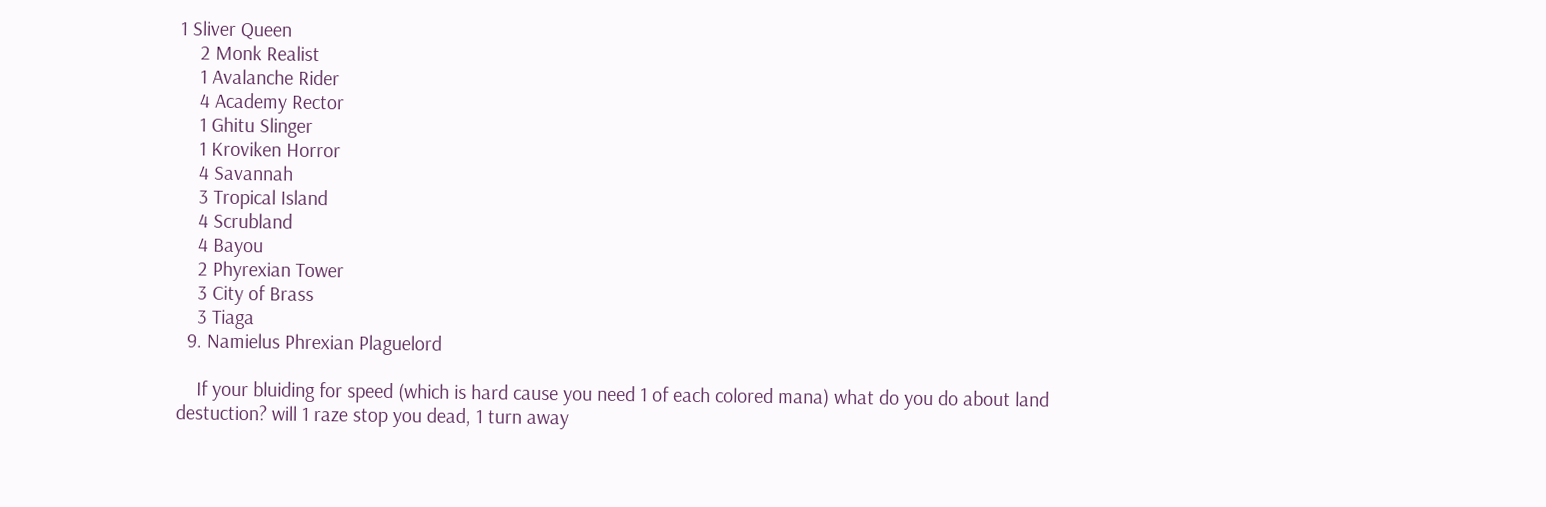1 Sliver Queen
    2 Monk Realist
    1 Avalanche Rider
    4 Academy Rector
    1 Ghitu Slinger
    1 Kroviken Horror
    4 Savannah
    3 Tropical Island
    4 Scrubland
    4 Bayou
    2 Phyrexian Tower
    3 City of Brass
    3 Tiaga
  9. Namielus Phrexian Plaguelord

    If your bluiding for speed (which is hard cause you need 1 of each colored mana) what do you do about land destuction? will 1 raze stop you dead, 1 turn away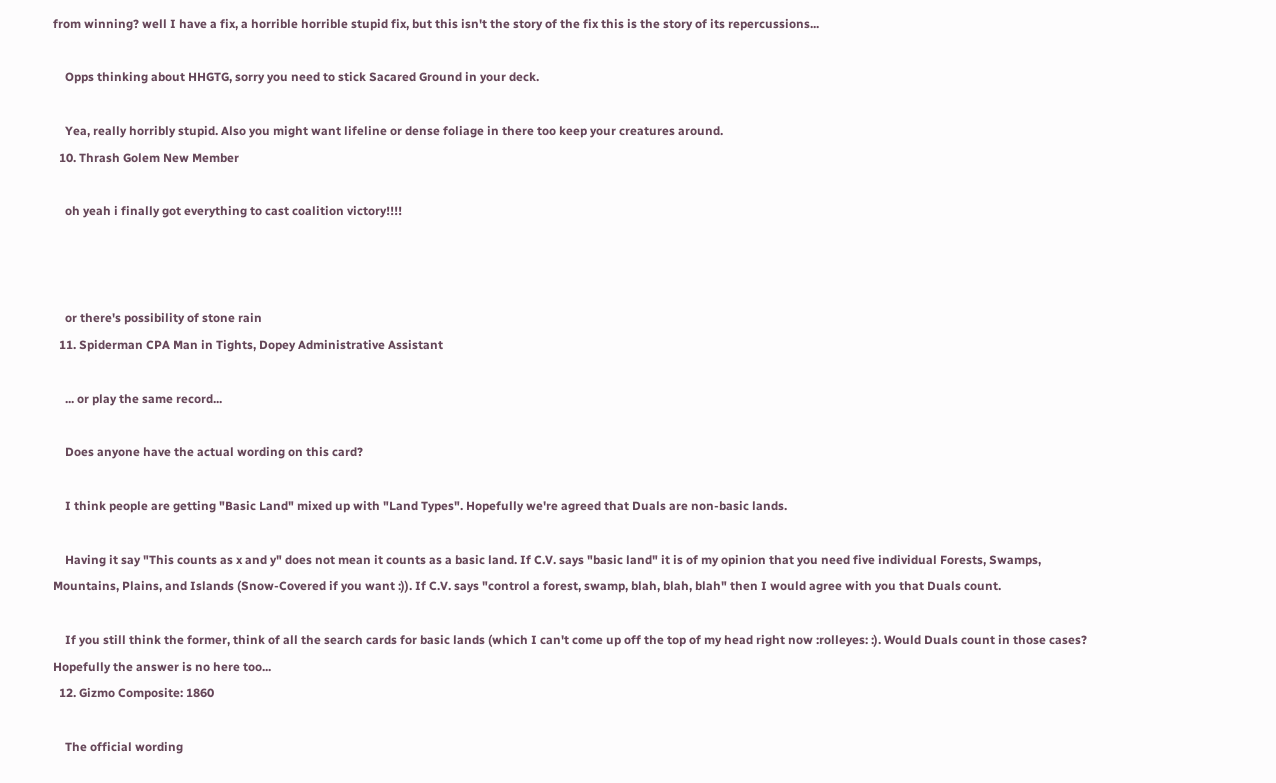from winning? well I have a fix, a horrible horrible stupid fix, but this isn't the story of the fix this is the story of its repercussions...

    Opps thinking about HHGTG, sorry you need to stick Sacared Ground in your deck.

    Yea, really horribly stupid. Also you might want lifeline or dense foliage in there too keep your creatures around.
  10. Thrash Golem New Member

    oh yeah i finally got everything to cast coalition victory!!!!



    or there's possibility of stone rain
  11. Spiderman CPA Man in Tights, Dopey Administrative Assistant

    ... or play the same record...

    Does anyone have the actual wording on this card?

    I think people are getting "Basic Land" mixed up with "Land Types". Hopefully we're agreed that Duals are non-basic lands.

    Having it say "This counts as x and y" does not mean it counts as a basic land. If C.V. says "basic land" it is of my opinion that you need five individual Forests, Swamps, Mountains, Plains, and Islands (Snow-Covered if you want :)). If C.V. says "control a forest, swamp, blah, blah, blah" then I would agree with you that Duals count.

    If you still think the former, think of all the search cards for basic lands (which I can't come up off the top of my head right now :rolleyes: :). Would Duals count in those cases? Hopefully the answer is no here too...
  12. Gizmo Composite: 1860

    The official wording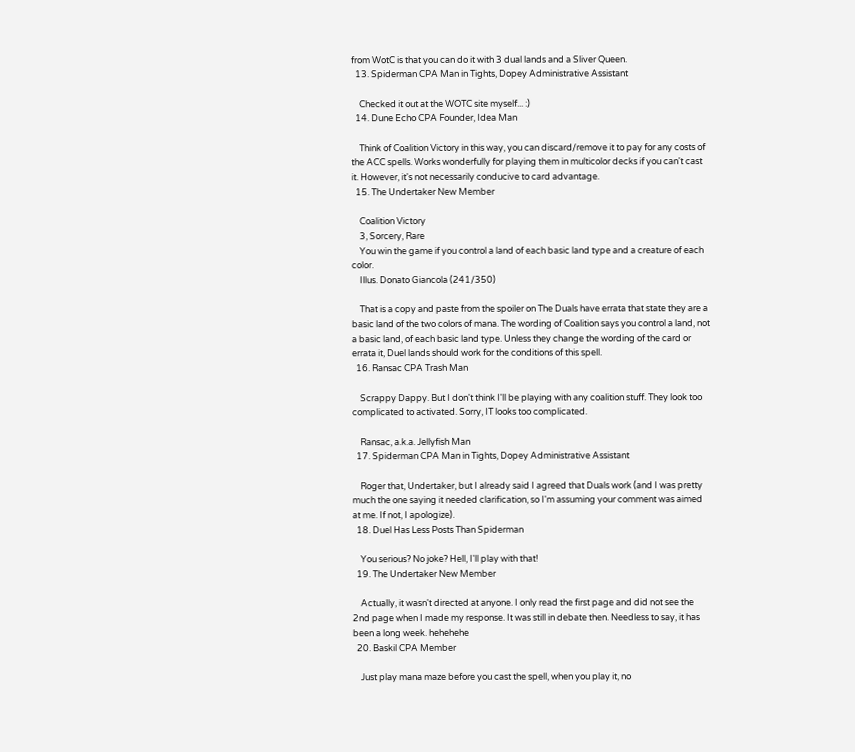from WotC is that you can do it with 3 dual lands and a Sliver Queen.
  13. Spiderman CPA Man in Tights, Dopey Administrative Assistant

    Checked it out at the WOTC site myself... :)
  14. Dune Echo CPA Founder, Idea Man

    Think of Coalition Victory in this way, you can discard/remove it to pay for any costs of the ACC spells. Works wonderfully for playing them in multicolor decks if you can't cast it. However, it's not necessarily conducive to card advantage.
  15. The Undertaker New Member

    Coalition Victory
    3, Sorcery, Rare
    You win the game if you control a land of each basic land type and a creature of each color.
    Illus. Donato Giancola (241/350)

    That is a copy and paste from the spoiler on The Duals have errata that state they are a basic land of the two colors of mana. The wording of Coalition says you control a land, not a basic land, of each basic land type. Unless they change the wording of the card or errata it, Duel lands should work for the conditions of this spell.
  16. Ransac CPA Trash Man

    Scrappy Dappy. But I don't think I'll be playing with any coalition stuff. They look too complicated to activated. Sorry, IT looks too complicated.

    Ransac, a.k.a. Jellyfish Man
  17. Spiderman CPA Man in Tights, Dopey Administrative Assistant

    Roger that, Undertaker, but I already said I agreed that Duals work (and I was pretty much the one saying it needed clarification, so I'm assuming your comment was aimed at me. If not, I apologize).
  18. Duel Has Less Posts Than Spiderman

    You serious? No joke? Hell, I'll play with that!
  19. The Undertaker New Member

    Actually, it wasn't directed at anyone. I only read the first page and did not see the 2nd page when I made my response. It was still in debate then. Needless to say, it has been a long week. hehehehe
  20. Baskil CPA Member

    Just play mana maze before you cast the spell, when you play it, no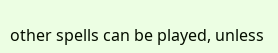other spells can be played, unless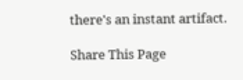there's an instant artifact.

Share This Page